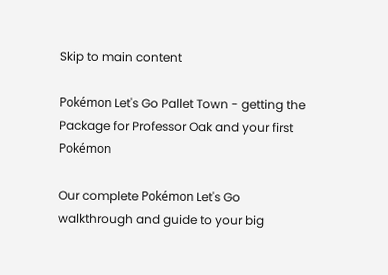Skip to main content

Pokémon Let's Go Pallet Town - getting the Package for Professor Oak and your first Pokémon

Our complete Pokémon Let's Go walkthrough and guide to your big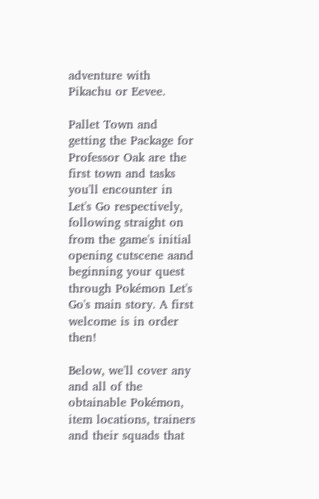adventure with Pikachu or Eevee.

Pallet Town and getting the Package for Professor Oak are the first town and tasks you'll encounter in Let's Go respectively, following straight on from the game's initial opening cutscene aand beginning your quest through Pokémon Let's Go's main story. A first welcome is in order then!

Below, we'll cover any and all of the obtainable Pokémon, item locations, trainers and their squads that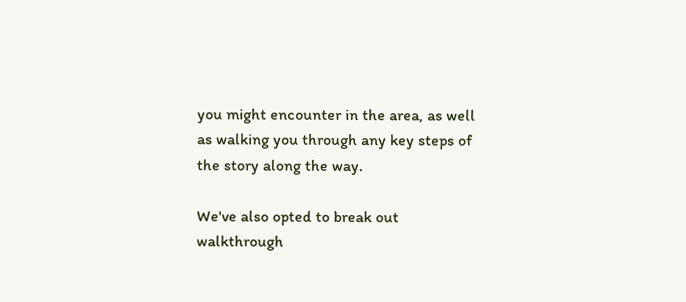you might encounter in the area, as well as walking you through any key steps of the story along the way.

We've also opted to break out walkthrough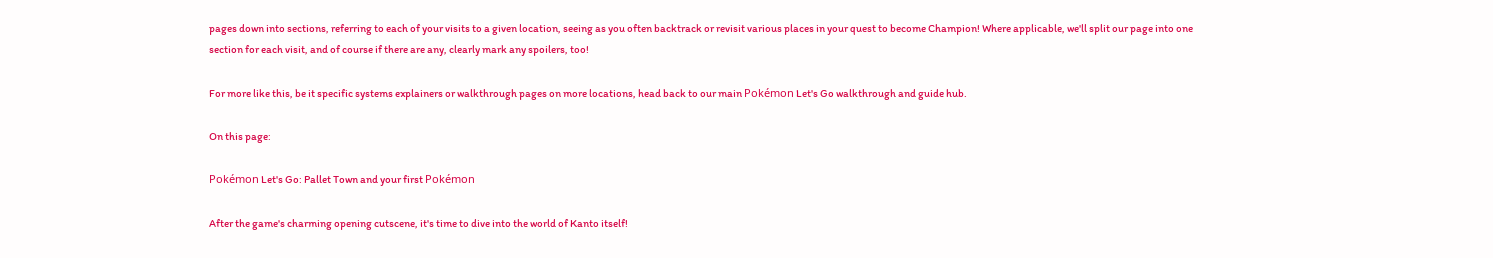pages down into sections, referring to each of your visits to a given location, seeing as you often backtrack or revisit various places in your quest to become Champion! Where applicable, we'll split our page into one section for each visit, and of course if there are any, clearly mark any spoilers, too!

For more like this, be it specific systems explainers or walkthrough pages on more locations, head back to our main Pokémon Let's Go walkthrough and guide hub.

On this page:

Pokémon Let's Go: Pallet Town and your first Pokémon

After the game's charming opening cutscene, it's time to dive into the world of Kanto itself!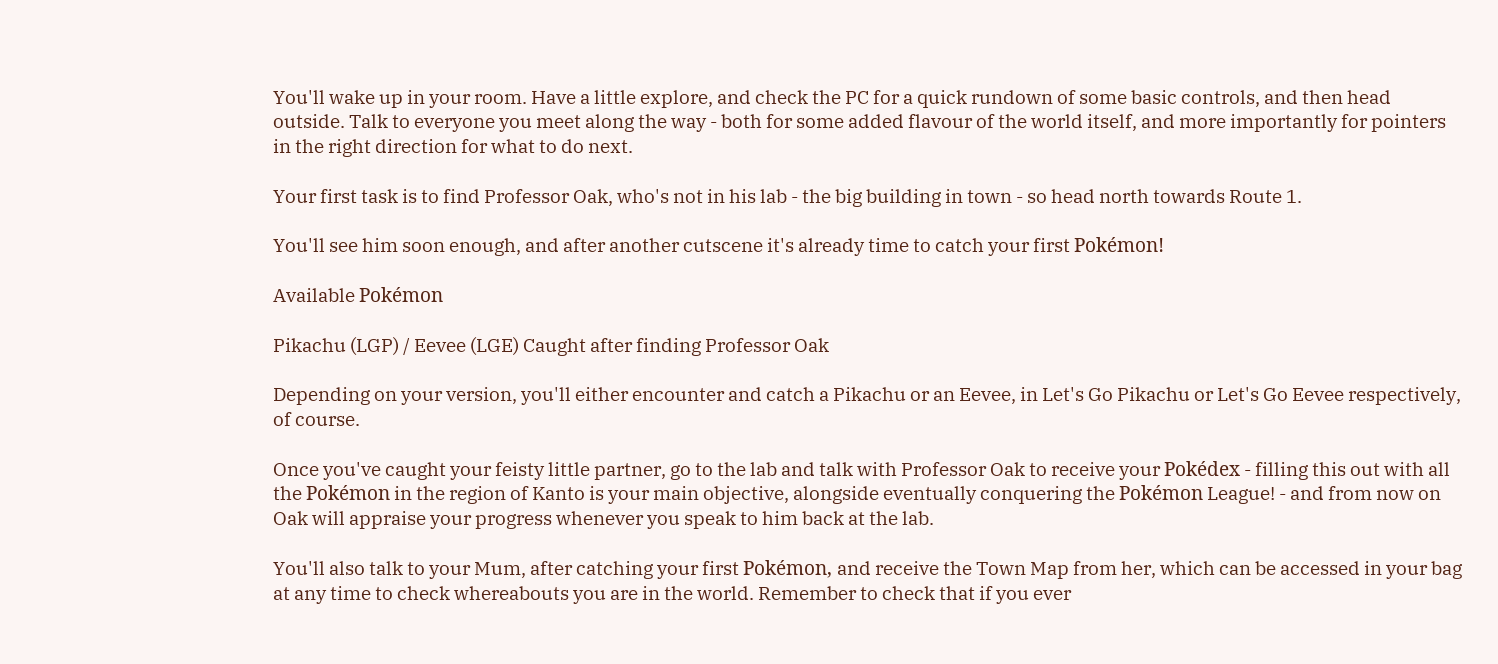You'll wake up in your room. Have a little explore, and check the PC for a quick rundown of some basic controls, and then head outside. Talk to everyone you meet along the way - both for some added flavour of the world itself, and more importantly for pointers in the right direction for what to do next.

Your first task is to find Professor Oak, who's not in his lab - the big building in town - so head north towards Route 1.

You'll see him soon enough, and after another cutscene it's already time to catch your first Pokémon!

Available Pokémon

Pikachu (LGP) / Eevee (LGE) Caught after finding Professor Oak

Depending on your version, you'll either encounter and catch a Pikachu or an Eevee, in Let's Go Pikachu or Let's Go Eevee respectively, of course.

Once you've caught your feisty little partner, go to the lab and talk with Professor Oak to receive your Pokédex - filling this out with all the Pokémon in the region of Kanto is your main objective, alongside eventually conquering the Pokémon League! - and from now on Oak will appraise your progress whenever you speak to him back at the lab.

You'll also talk to your Mum, after catching your first Pokémon, and receive the Town Map from her, which can be accessed in your bag at any time to check whereabouts you are in the world. Remember to check that if you ever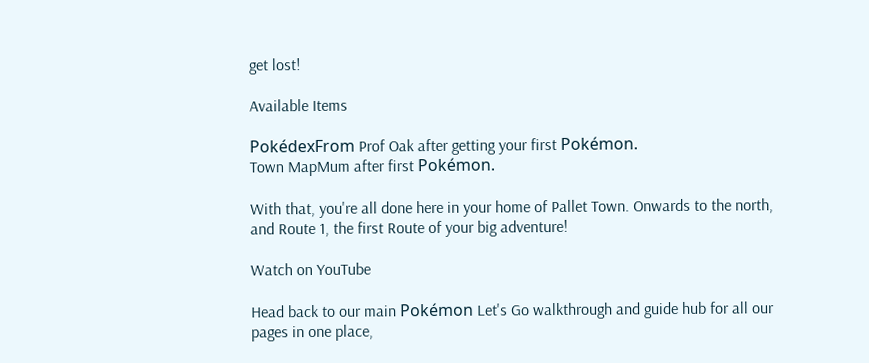get lost!

Available Items

PokédexFrom Prof Oak after getting your first Pokémon.
Town MapMum after first Pokémon.

With that, you're all done here in your home of Pallet Town. Onwards to the north, and Route 1, the first Route of your big adventure!

Watch on YouTube

Head back to our main Pokémon Let's Go walkthrough and guide hub for all our pages in one place,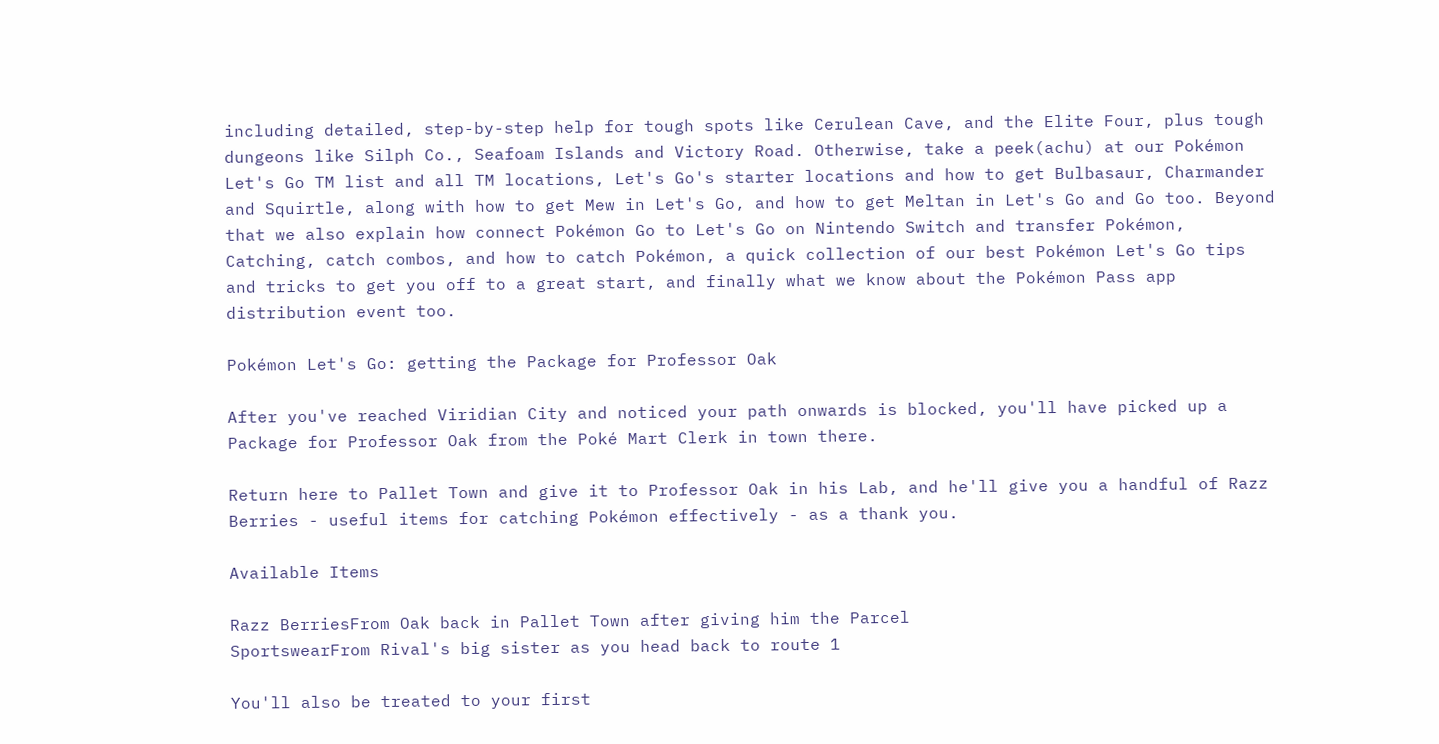including detailed, step-by-step help for tough spots like Cerulean Cave, and the Elite Four, plus tough dungeons like Silph Co., Seafoam Islands and Victory Road. Otherwise, take a peek(achu) at our Pokémon Let's Go TM list and all TM locations, Let's Go's starter locations and how to get Bulbasaur, Charmander and Squirtle, along with how to get Mew in Let's Go, and how to get Meltan in Let's Go and Go too. Beyond that we also explain how connect Pokémon Go to Let's Go on Nintendo Switch and transfer Pokémon, Catching, catch combos, and how to catch Pokémon, a quick collection of our best Pokémon Let's Go tips and tricks to get you off to a great start, and finally what we know about the Pokémon Pass app distribution event too.

Pokémon Let's Go: getting the Package for Professor Oak

After you've reached Viridian City and noticed your path onwards is blocked, you'll have picked up a Package for Professor Oak from the Poké Mart Clerk in town there.

Return here to Pallet Town and give it to Professor Oak in his Lab, and he'll give you a handful of Razz Berries - useful items for catching Pokémon effectively - as a thank you.

Available Items

Razz BerriesFrom Oak back in Pallet Town after giving him the Parcel
SportswearFrom Rival's big sister as you head back to route 1

You'll also be treated to your first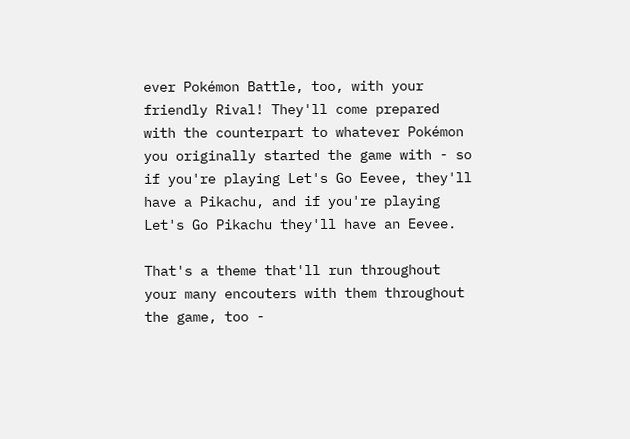ever Pokémon Battle, too, with your friendly Rival! They'll come prepared with the counterpart to whatever Pokémon you originally started the game with - so if you're playing Let's Go Eevee, they'll have a Pikachu, and if you're playing Let's Go Pikachu they'll have an Eevee.

That's a theme that'll run throughout your many encouters with them throughout the game, too -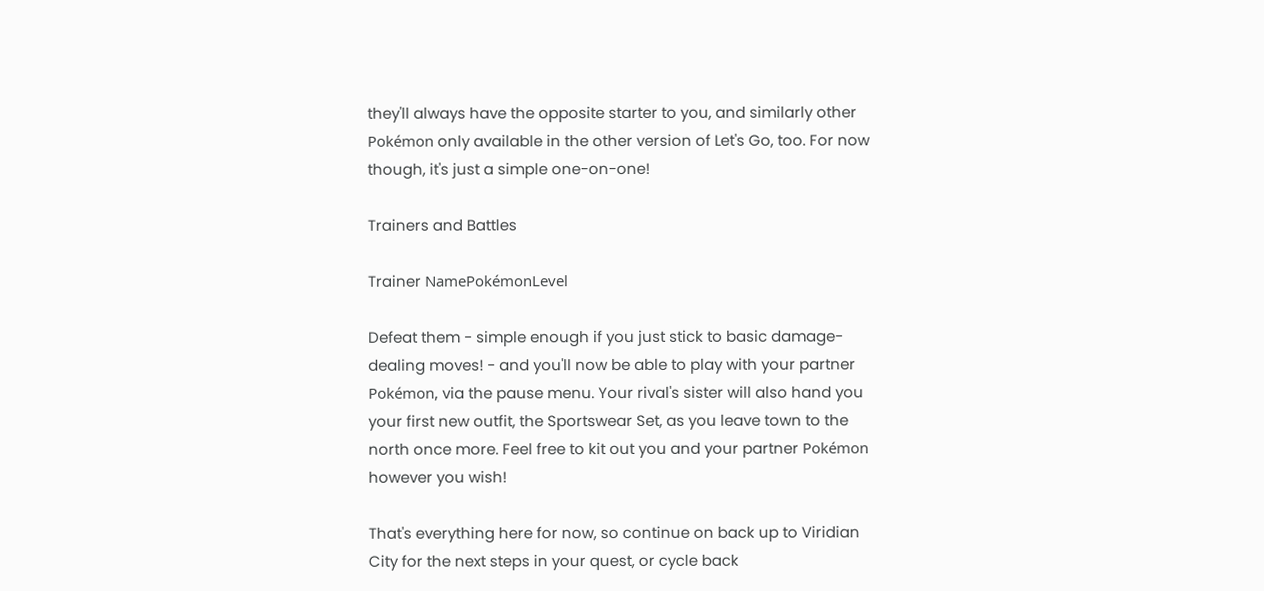they'll always have the opposite starter to you, and similarly other Pokémon only available in the other version of Let's Go, too. For now though, it's just a simple one-on-one!

Trainers and Battles

Trainer NamePokémonLevel

Defeat them - simple enough if you just stick to basic damage-dealing moves! - and you'll now be able to play with your partner Pokémon, via the pause menu. Your rival's sister will also hand you your first new outfit, the Sportswear Set, as you leave town to the north once more. Feel free to kit out you and your partner Pokémon however you wish!

That's everything here for now, so continue on back up to Viridian City for the next steps in your quest, or cycle back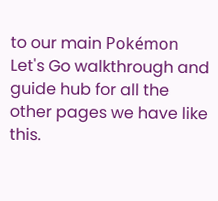to our main Pokémon Let's Go walkthrough and guide hub for all the other pages we have like this.